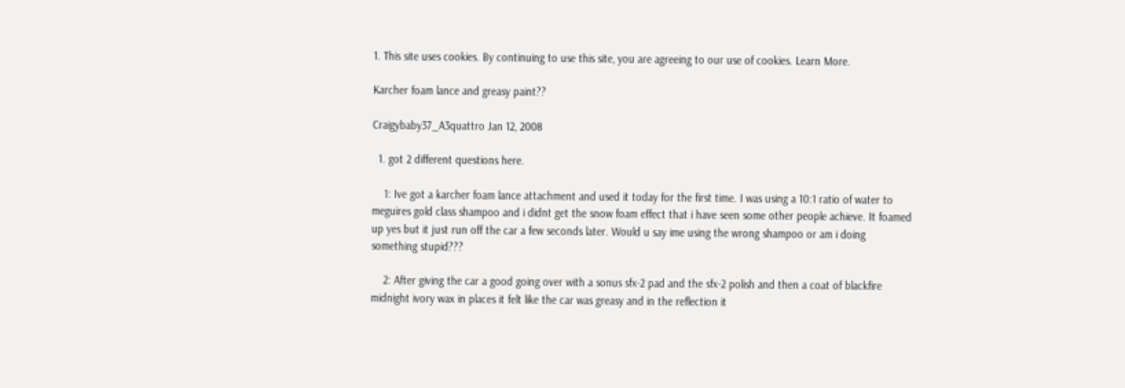1. This site uses cookies. By continuing to use this site, you are agreeing to our use of cookies. Learn More.

Karcher foam lance and greasy paint??

Craigybaby37_A3quattro Jan 12, 2008

  1. got 2 different questions here.

    1: Ive got a karcher foam lance attachment and used it today for the first time. I was using a 10:1 ratio of water to meguires gold class shampoo and i didnt get the snow foam effect that i have seen some other people achieve. It foamed up yes but it just run off the car a few seconds later. Would u say ime using the wrong shampoo or am i doing something stupid???

    2: After giving the car a good going over with a sonus sfx-2 pad and the sfx-2 polish and then a coat of blackfire midnight ivory wax in places it felt like the car was greasy and in the reflection it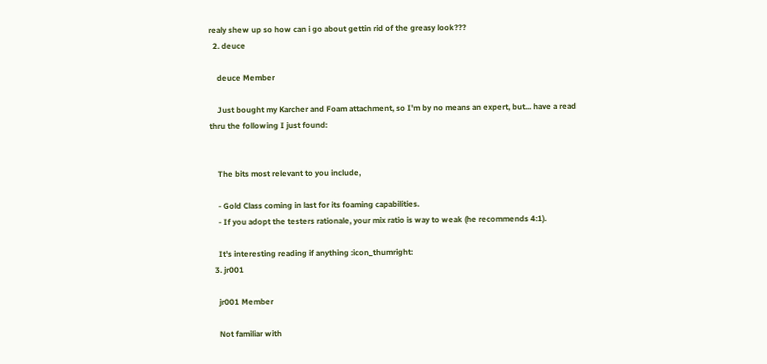realy shew up so how can i go about gettin rid of the greasy look???
  2. deuce

    deuce Member

    Just bought my Karcher and Foam attachment, so I'm by no means an expert, but... have a read thru the following I just found:


    The bits most relevant to you include,

    - Gold Class coming in last for its foaming capabilities.
    - If you adopt the testers rationale, your mix ratio is way to weak (he recommends 4:1).

    It's interesting reading if anything :icon_thumright:
  3. jr001

    jr001 Member

    Not familiar with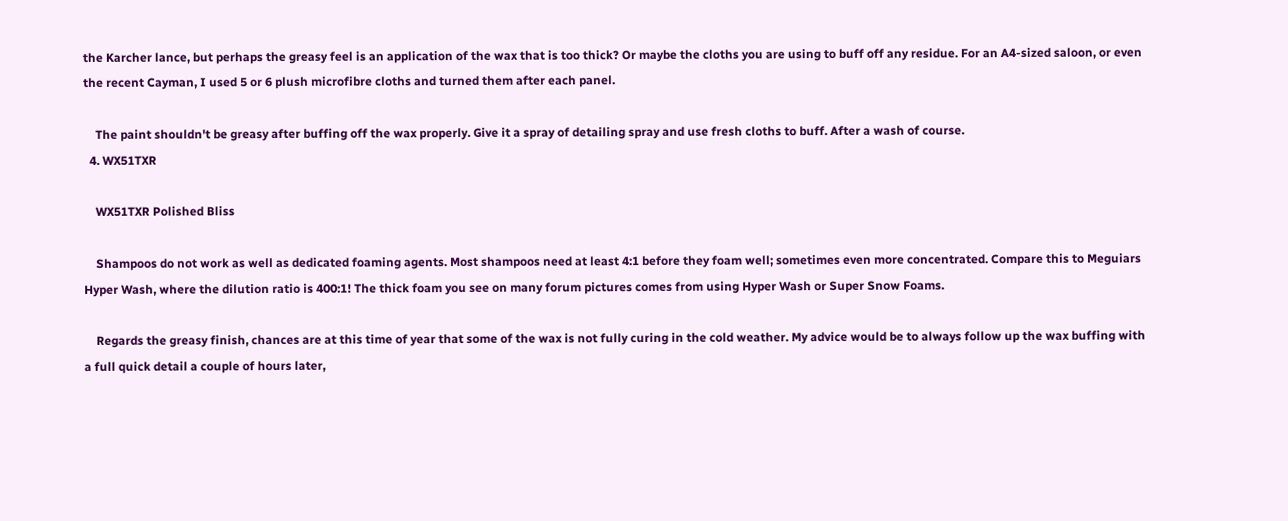the Karcher lance, but perhaps the greasy feel is an application of the wax that is too thick? Or maybe the cloths you are using to buff off any residue. For an A4-sized saloon, or even the recent Cayman, I used 5 or 6 plush microfibre cloths and turned them after each panel.

    The paint shouldn't be greasy after buffing off the wax properly. Give it a spray of detailing spray and use fresh cloths to buff. After a wash of course.
  4. WX51TXR

    WX51TXR Polished Bliss

    Shampoos do not work as well as dedicated foaming agents. Most shampoos need at least 4:1 before they foam well; sometimes even more concentrated. Compare this to Meguiars Hyper Wash, where the dilution ratio is 400:1! The thick foam you see on many forum pictures comes from using Hyper Wash or Super Snow Foams.

    Regards the greasy finish, chances are at this time of year that some of the wax is not fully curing in the cold weather. My advice would be to always follow up the wax buffing with a full quick detail a couple of hours later,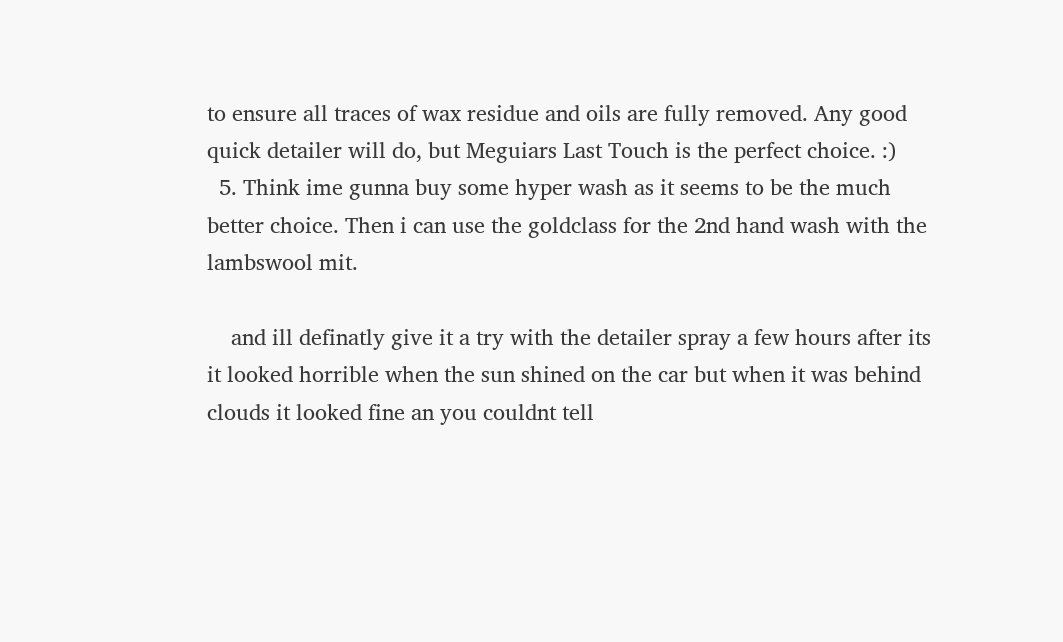to ensure all traces of wax residue and oils are fully removed. Any good quick detailer will do, but Meguiars Last Touch is the perfect choice. :)
  5. Think ime gunna buy some hyper wash as it seems to be the much better choice. Then i can use the goldclass for the 2nd hand wash with the lambswool mit.

    and ill definatly give it a try with the detailer spray a few hours after its it looked horrible when the sun shined on the car but when it was behind clouds it looked fine an you couldnt tell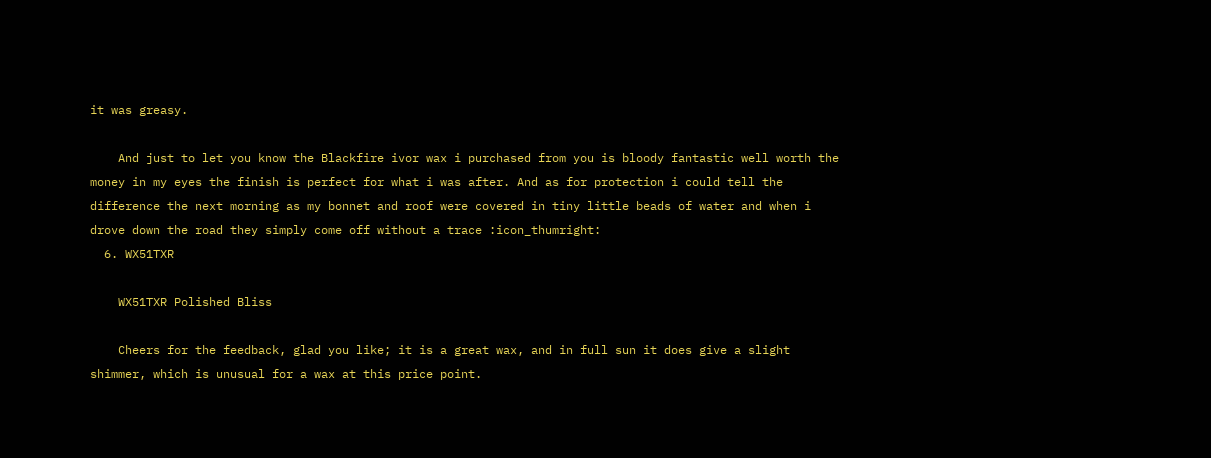it was greasy.

    And just to let you know the Blackfire ivor wax i purchased from you is bloody fantastic well worth the money in my eyes the finish is perfect for what i was after. And as for protection i could tell the difference the next morning as my bonnet and roof were covered in tiny little beads of water and when i drove down the road they simply come off without a trace :icon_thumright:
  6. WX51TXR

    WX51TXR Polished Bliss

    Cheers for the feedback, glad you like; it is a great wax, and in full sun it does give a slight shimmer, which is unusual for a wax at this price point.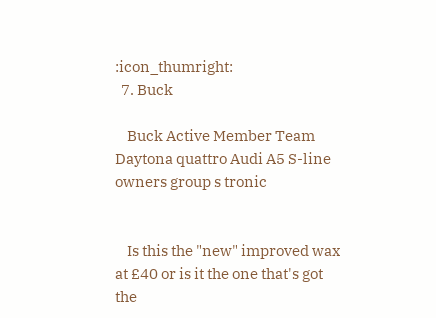:icon_thumright:
  7. Buck

    Buck Active Member Team Daytona quattro Audi A5 S-line owners group s tronic


    Is this the "new" improved wax at £40 or is it the one that's got the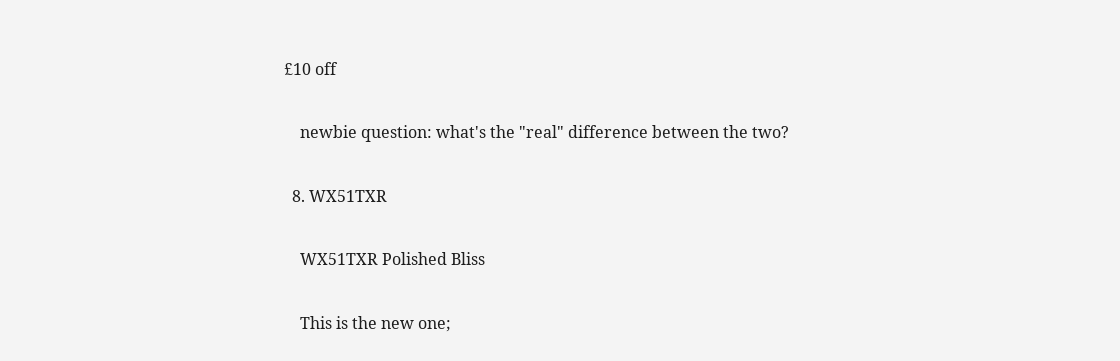£10 off

    newbie question: what's the "real" difference between the two?

  8. WX51TXR

    WX51TXR Polished Bliss

    This is the new one;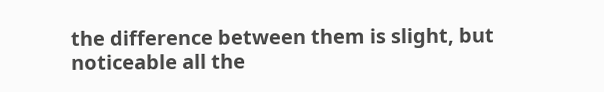the difference between them is slight, but noticeable all the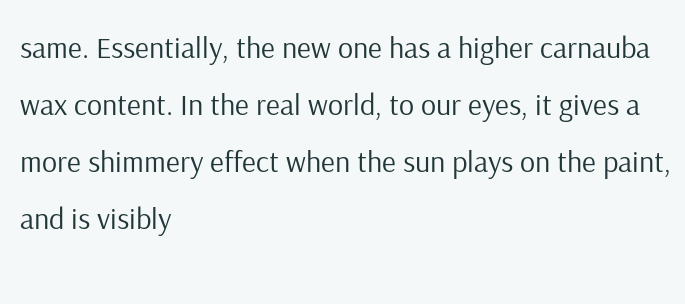same. Essentially, the new one has a higher carnauba wax content. In the real world, to our eyes, it gives a more shimmery effect when the sun plays on the paint, and is visibly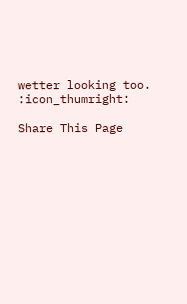wetter looking too. :icon_thumright:

Share This Page